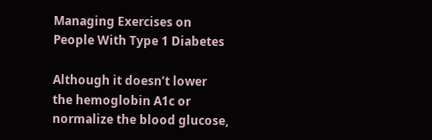Managing Exercises on People With Type 1 Diabetes

Although it doesn’t lower the hemoglobin A1c or normalize the blood glucose,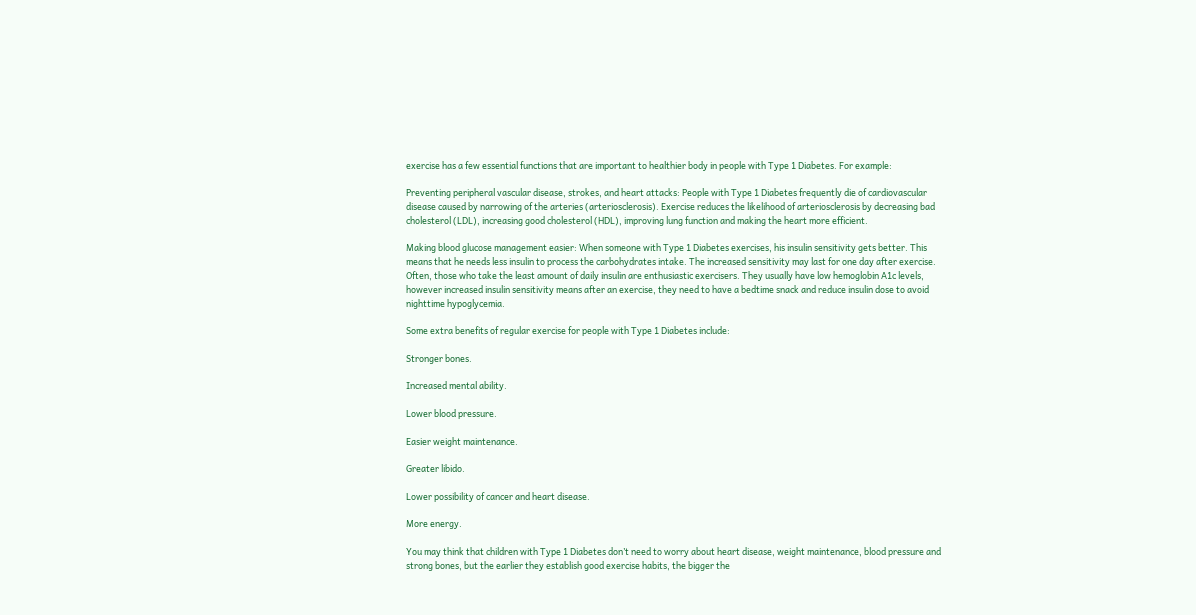exercise has a few essential functions that are important to healthier body in people with Type 1 Diabetes. For example:

Preventing peripheral vascular disease, strokes, and heart attacks: People with Type 1 Diabetes frequently die of cardiovascular disease caused by narrowing of the arteries (arteriosclerosis). Exercise reduces the likelihood of arteriosclerosis by decreasing bad cholesterol (LDL), increasing good cholesterol (HDL), improving lung function and making the heart more efficient.

Making blood glucose management easier: When someone with Type 1 Diabetes exercises, his insulin sensitivity gets better. This means that he needs less insulin to process the carbohydrates intake. The increased sensitivity may last for one day after exercise. Often, those who take the least amount of daily insulin are enthusiastic exercisers. They usually have low hemoglobin A1c levels, however increased insulin sensitivity means after an exercise, they need to have a bedtime snack and reduce insulin dose to avoid nighttime hypoglycemia.

Some extra benefits of regular exercise for people with Type 1 Diabetes include:

Stronger bones.

Increased mental ability.

Lower blood pressure.

Easier weight maintenance.

Greater libido.

Lower possibility of cancer and heart disease.

More energy.

You may think that children with Type 1 Diabetes don’t need to worry about heart disease, weight maintenance, blood pressure and strong bones, but the earlier they establish good exercise habits, the bigger the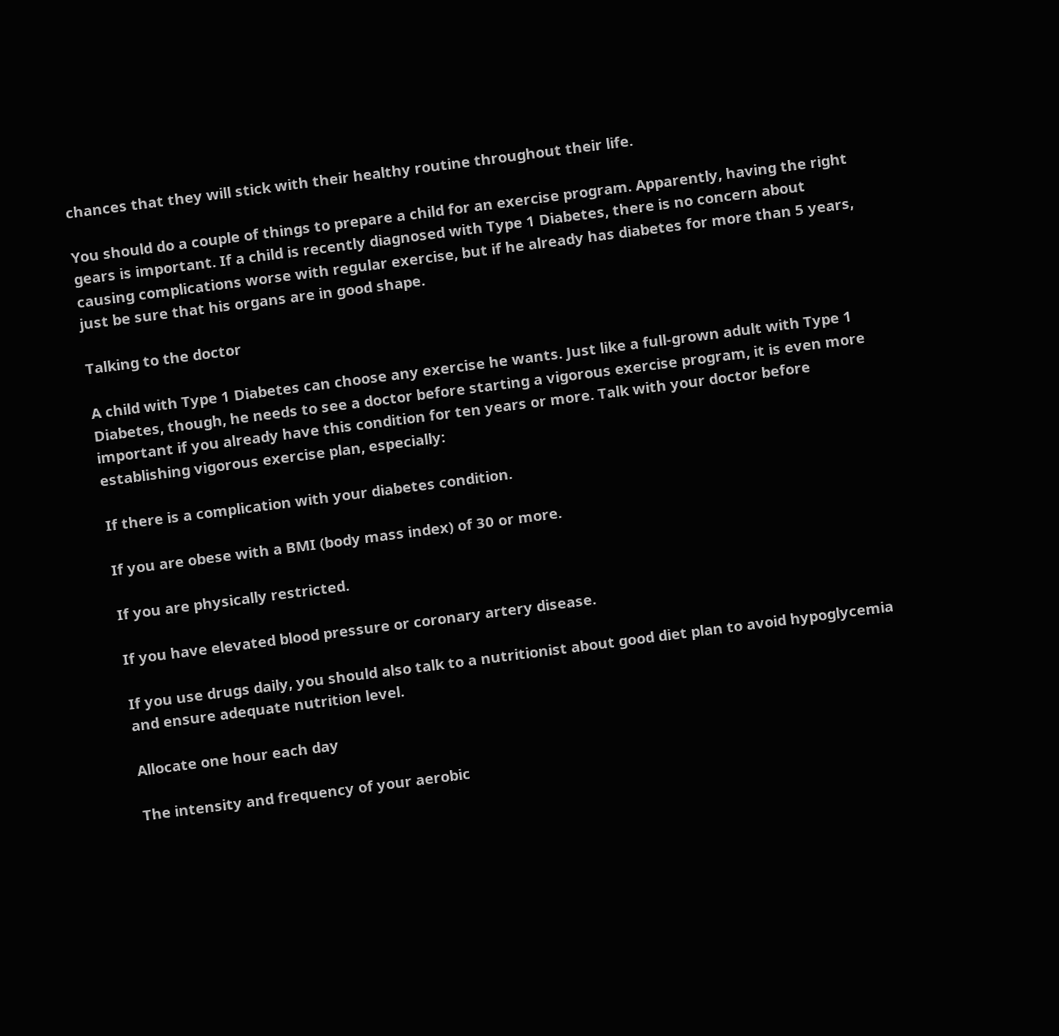chances that they will stick with their healthy routine throughout their life.

You should do a couple of things to prepare a child for an exercise program. Apparently, having the right gears is important. If a child is recently diagnosed with Type 1 Diabetes, there is no concern about causing complications worse with regular exercise, but if he already has diabetes for more than 5 years, just be sure that his organs are in good shape.

Talking to the doctor

A child with Type 1 Diabetes can choose any exercise he wants. Just like a full-grown adult with Type 1 Diabetes, though, he needs to see a doctor before starting a vigorous exercise program, it is even more important if you already have this condition for ten years or more. Talk with your doctor before establishing vigorous exercise plan, especially:

If there is a complication with your diabetes condition.

If you are obese with a BMI (body mass index) of 30 or more.

If you are physically restricted.

If you have elevated blood pressure or coronary artery disease.

If you use drugs daily, you should also talk to a nutritionist about good diet plan to avoid hypoglycemia and ensure adequate nutrition level.

Allocate one hour each day

The intensity and frequency of your aerobic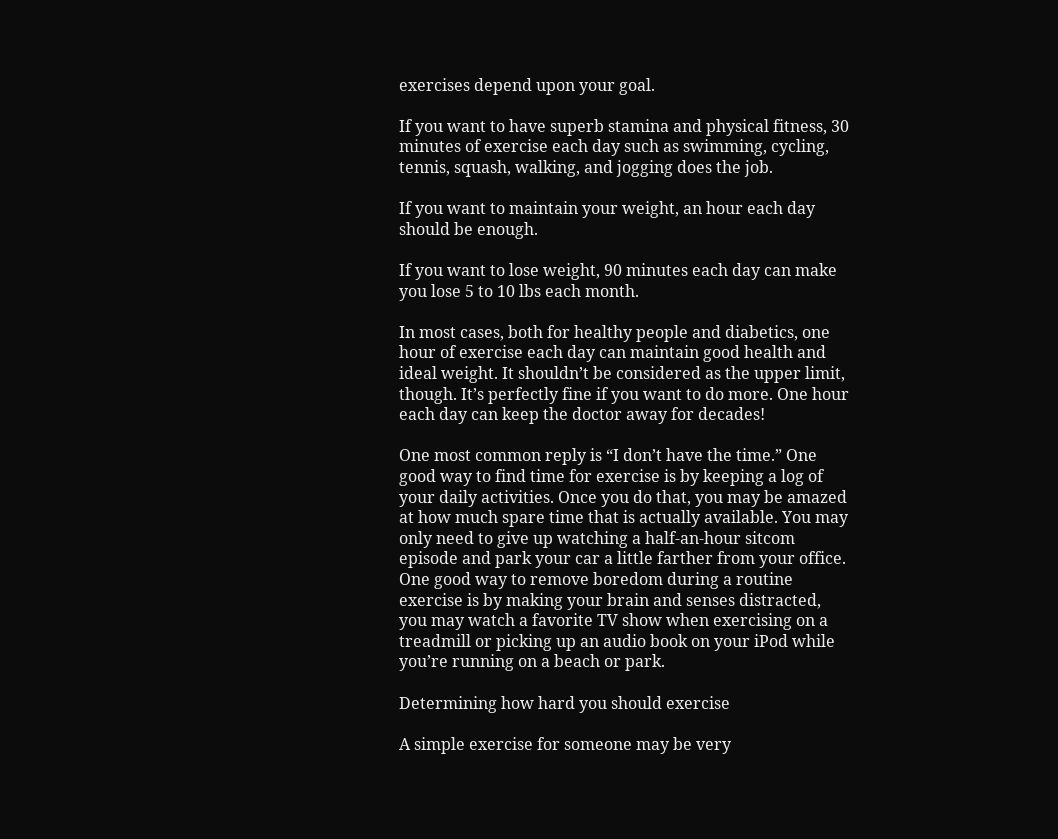exercises depend upon your goal.

If you want to have superb stamina and physical fitness, 30 minutes of exercise each day such as swimming, cycling, tennis, squash, walking, and jogging does the job.

If you want to maintain your weight, an hour each day should be enough.

If you want to lose weight, 90 minutes each day can make you lose 5 to 10 lbs each month.

In most cases, both for healthy people and diabetics, one hour of exercise each day can maintain good health and ideal weight. It shouldn’t be considered as the upper limit, though. It’s perfectly fine if you want to do more. One hour each day can keep the doctor away for decades!

One most common reply is “I don’t have the time.” One good way to find time for exercise is by keeping a log of your daily activities. Once you do that, you may be amazed at how much spare time that is actually available. You may only need to give up watching a half-an-hour sitcom episode and park your car a little farther from your office. One good way to remove boredom during a routine exercise is by making your brain and senses distracted, you may watch a favorite TV show when exercising on a treadmill or picking up an audio book on your iPod while you’re running on a beach or park.

Determining how hard you should exercise

A simple exercise for someone may be very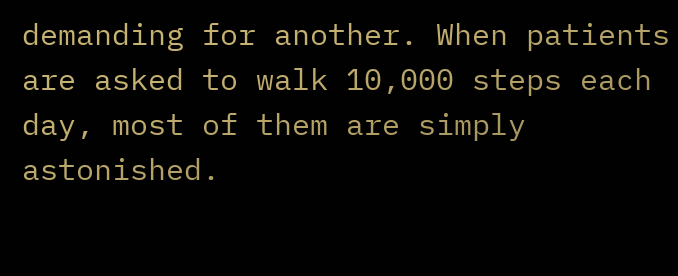demanding for another. When patients are asked to walk 10,000 steps each day, most of them are simply astonished.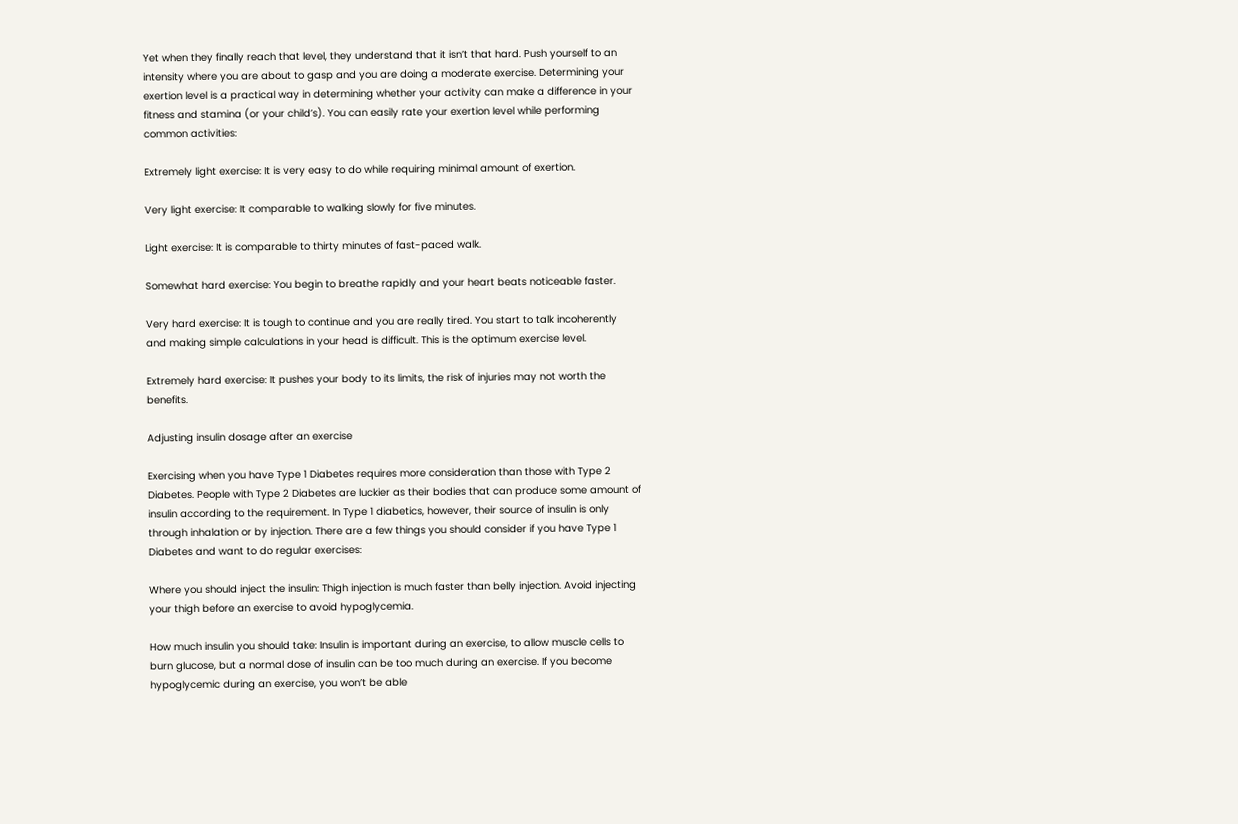Yet when they finally reach that level, they understand that it isn’t that hard. Push yourself to an intensity where you are about to gasp and you are doing a moderate exercise. Determining your exertion level is a practical way in determining whether your activity can make a difference in your fitness and stamina (or your child’s). You can easily rate your exertion level while performing common activities:

Extremely light exercise: It is very easy to do while requiring minimal amount of exertion.

Very light exercise: It comparable to walking slowly for five minutes.

Light exercise: It is comparable to thirty minutes of fast-paced walk.

Somewhat hard exercise: You begin to breathe rapidly and your heart beats noticeable faster.

Very hard exercise: It is tough to continue and you are really tired. You start to talk incoherently and making simple calculations in your head is difficult. This is the optimum exercise level.

Extremely hard exercise: It pushes your body to its limits, the risk of injuries may not worth the benefits.

Adjusting insulin dosage after an exercise

Exercising when you have Type 1 Diabetes requires more consideration than those with Type 2 Diabetes. People with Type 2 Diabetes are luckier as their bodies that can produce some amount of insulin according to the requirement. In Type 1 diabetics, however, their source of insulin is only through inhalation or by injection. There are a few things you should consider if you have Type 1 Diabetes and want to do regular exercises:

Where you should inject the insulin: Thigh injection is much faster than belly injection. Avoid injecting your thigh before an exercise to avoid hypoglycemia.

How much insulin you should take: Insulin is important during an exercise, to allow muscle cells to burn glucose, but a normal dose of insulin can be too much during an exercise. If you become hypoglycemic during an exercise, you won’t be able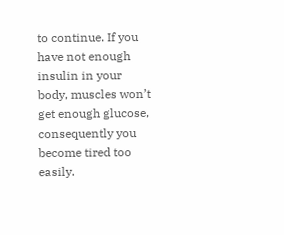to continue. If you have not enough insulin in your body, muscles won’t get enough glucose, consequently you become tired too easily.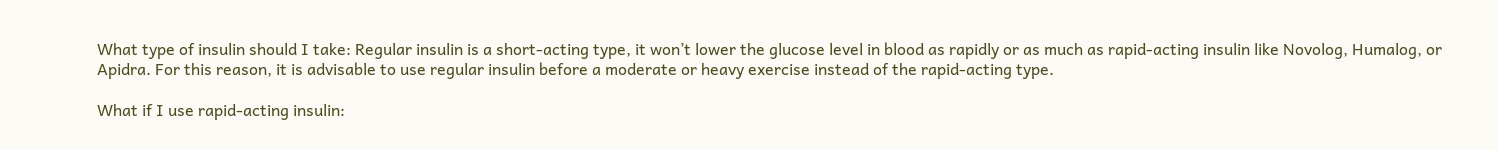What type of insulin should I take: Regular insulin is a short-acting type, it won’t lower the glucose level in blood as rapidly or as much as rapid-acting insulin like Novolog, Humalog, or Apidra. For this reason, it is advisable to use regular insulin before a moderate or heavy exercise instead of the rapid-acting type.

What if I use rapid-acting insulin: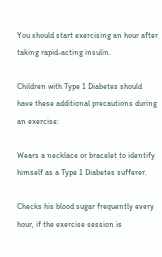You should start exercising an hour after taking rapid-acting insulin.

Children with Type 1 Diabetes should have these additional precautions during an exercise:

Wears a necklace or bracelet to identify himself as a Type 1 Diabetes sufferer.

Checks his blood sugar frequently every hour, if the exercise session is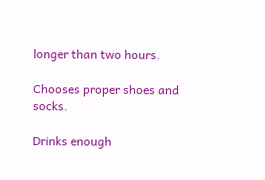longer than two hours.

Chooses proper shoes and socks.

Drinks enough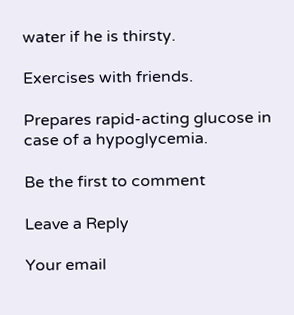water if he is thirsty.

Exercises with friends.

Prepares rapid-acting glucose in case of a hypoglycemia.

Be the first to comment

Leave a Reply

Your email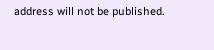address will not be published.